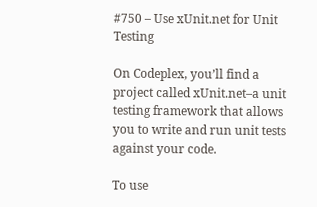#750 – Use xUnit.net for Unit Testing

On Codeplex, you’ll find a project called xUnit.net–a unit testing framework that allows you to write and run unit tests against your code.

To use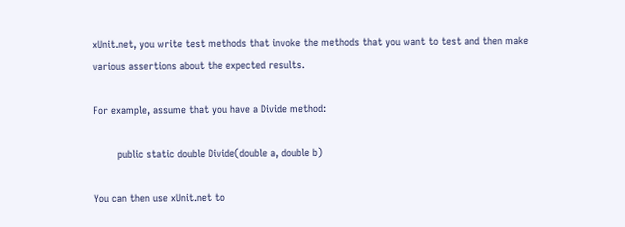xUnit.net, you write test methods that invoke the methods that you want to test and then make various assertions about the expected results.

For example, assume that you have a Divide method:

        public static double Divide(double a, double b)

You can then use xUnit.net to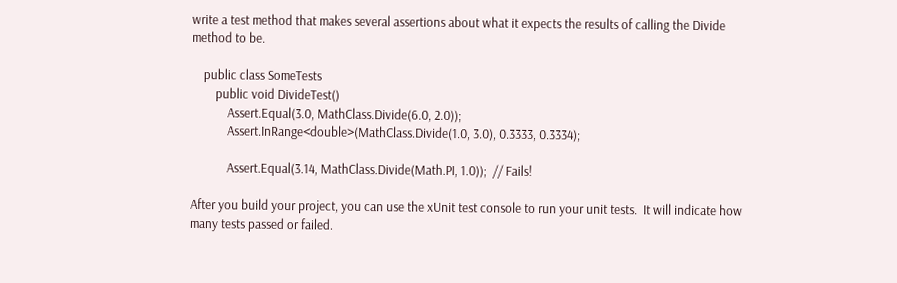write a test method that makes several assertions about what it expects the results of calling the Divide method to be.

    public class SomeTests
        public void DivideTest()
            Assert.Equal(3.0, MathClass.Divide(6.0, 2.0));
            Assert.InRange<double>(MathClass.Divide(1.0, 3.0), 0.3333, 0.3334);

            Assert.Equal(3.14, MathClass.Divide(Math.PI, 1.0));  // Fails!

After you build your project, you can use the xUnit test console to run your unit tests.  It will indicate how many tests passed or failed.